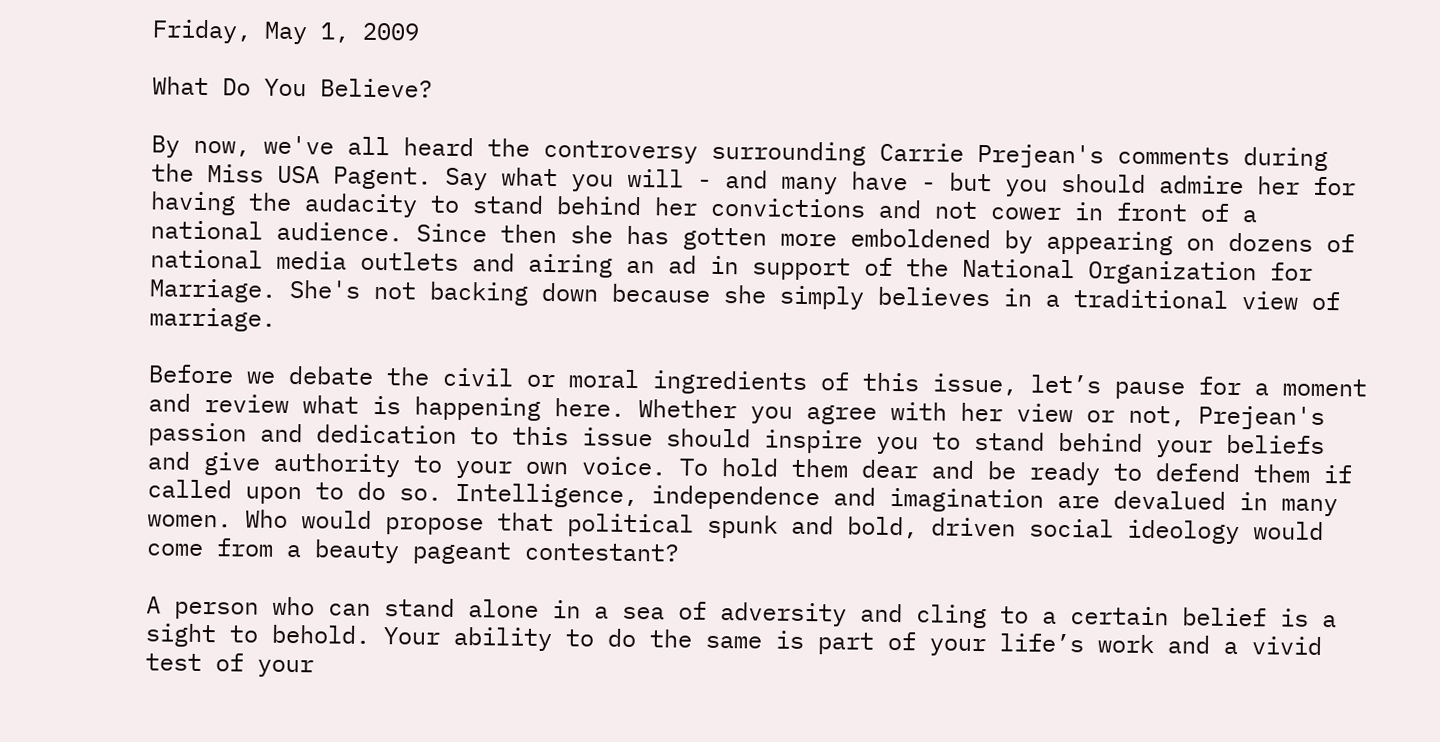Friday, May 1, 2009

What Do You Believe?

By now, we've all heard the controversy surrounding Carrie Prejean's comments during the Miss USA Pagent. Say what you will - and many have - but you should admire her for having the audacity to stand behind her convictions and not cower in front of a national audience. Since then she has gotten more emboldened by appearing on dozens of national media outlets and airing an ad in support of the National Organization for Marriage. She's not backing down because she simply believes in a traditional view of marriage.

Before we debate the civil or moral ingredients of this issue, let’s pause for a moment and review what is happening here. Whether you agree with her view or not, Prejean's passion and dedication to this issue should inspire you to stand behind your beliefs and give authority to your own voice. To hold them dear and be ready to defend them if called upon to do so. Intelligence, independence and imagination are devalued in many women. Who would propose that political spunk and bold, driven social ideology would come from a beauty pageant contestant?

A person who can stand alone in a sea of adversity and cling to a certain belief is a sight to behold. Your ability to do the same is part of your life’s work and a vivid test of your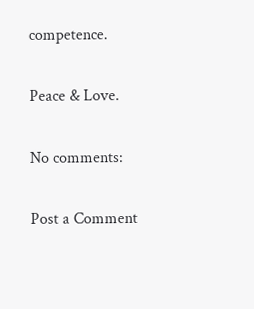competence.

Peace & Love.

No comments:

Post a Comment